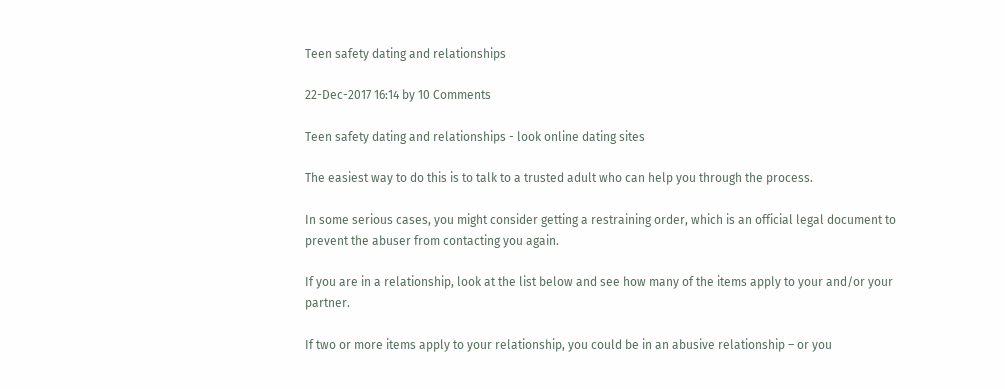Teen safety dating and relationships

22-Dec-2017 16:14 by 10 Comments

Teen safety dating and relationships - look online dating sites

The easiest way to do this is to talk to a trusted adult who can help you through the process.

In some serious cases, you might consider getting a restraining order, which is an official legal document to prevent the abuser from contacting you again.

If you are in a relationship, look at the list below and see how many of the items apply to your and/or your partner.

If two or more items apply to your relationship, you could be in an abusive relationship – or you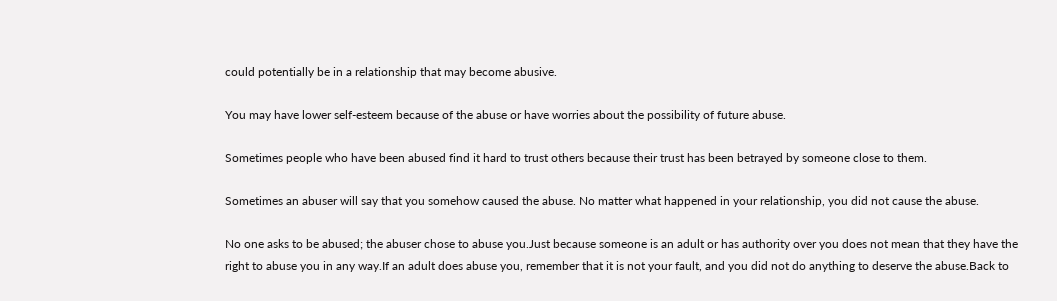could potentially be in a relationship that may become abusive.

You may have lower self-esteem because of the abuse or have worries about the possibility of future abuse.

Sometimes people who have been abused find it hard to trust others because their trust has been betrayed by someone close to them.

Sometimes an abuser will say that you somehow caused the abuse. No matter what happened in your relationship, you did not cause the abuse.

No one asks to be abused; the abuser chose to abuse you.Just because someone is an adult or has authority over you does not mean that they have the right to abuse you in any way.If an adult does abuse you, remember that it is not your fault, and you did not do anything to deserve the abuse.Back to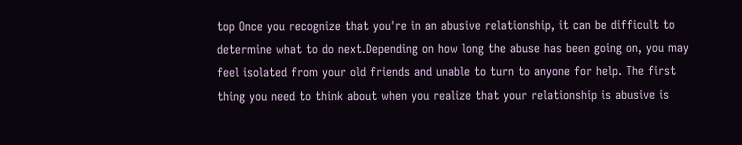top Once you recognize that you're in an abusive relationship, it can be difficult to determine what to do next.Depending on how long the abuse has been going on, you may feel isolated from your old friends and unable to turn to anyone for help. The first thing you need to think about when you realize that your relationship is abusive is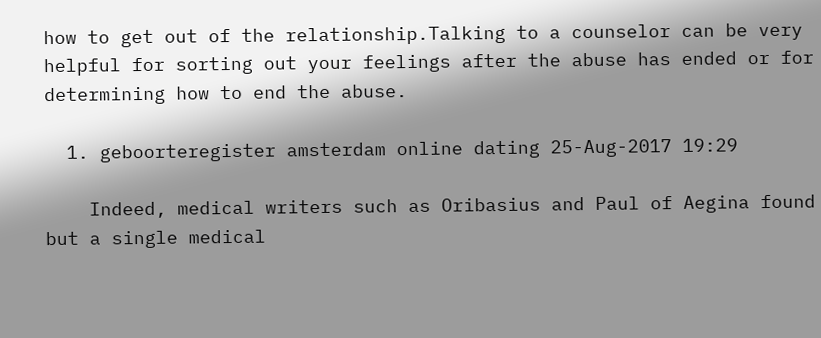how to get out of the relationship.Talking to a counselor can be very helpful for sorting out your feelings after the abuse has ended or for determining how to end the abuse.

  1. geboorteregister amsterdam online dating 25-Aug-2017 19:29

    Indeed, medical writers such as Oribasius and Paul of Aegina found but a single medical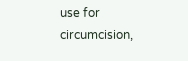use for circumcision,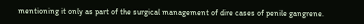mentioning it only as part of the surgical management of dire cases of penile gangrene.